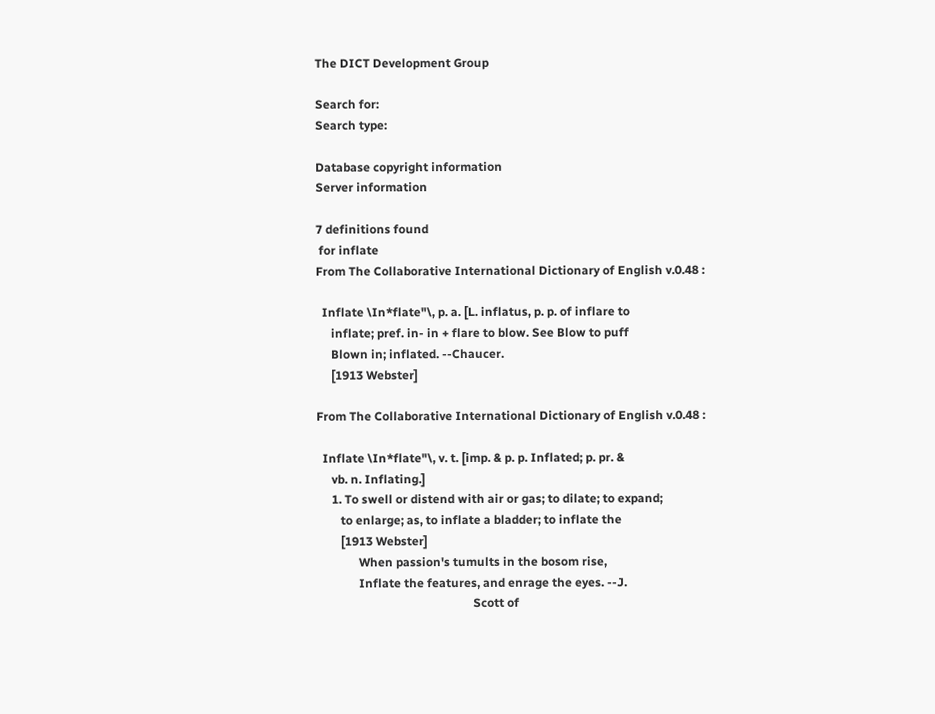The DICT Development Group

Search for:
Search type:

Database copyright information
Server information

7 definitions found
 for inflate
From The Collaborative International Dictionary of English v.0.48 :

  Inflate \In*flate"\, p. a. [L. inflatus, p. p. of inflare to
     inflate; pref. in- in + flare to blow. See Blow to puff
     Blown in; inflated. --Chaucer.
     [1913 Webster]

From The Collaborative International Dictionary of English v.0.48 :

  Inflate \In*flate"\, v. t. [imp. & p. p. Inflated; p. pr. &
     vb. n. Inflating.]
     1. To swell or distend with air or gas; to dilate; to expand;
        to enlarge; as, to inflate a bladder; to inflate the
        [1913 Webster]
              When passion's tumults in the bosom rise,
              Inflate the features, and enrage the eyes. --J.
                                                    Scott of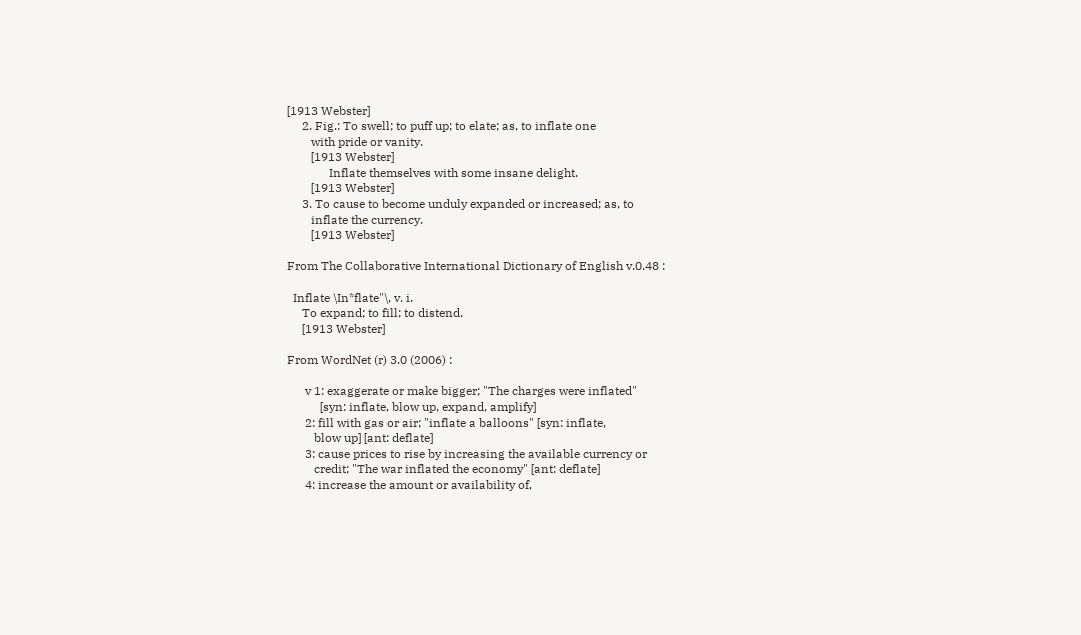[1913 Webster]
     2. Fig.: To swell; to puff up; to elate; as, to inflate one
        with pride or vanity.
        [1913 Webster]
              Inflate themselves with some insane delight.
        [1913 Webster]
     3. To cause to become unduly expanded or increased; as, to
        inflate the currency.
        [1913 Webster]

From The Collaborative International Dictionary of English v.0.48 :

  Inflate \In*flate"\, v. i.
     To expand; to fill; to distend.
     [1913 Webster]

From WordNet (r) 3.0 (2006) :

      v 1: exaggerate or make bigger; "The charges were inflated"
           [syn: inflate, blow up, expand, amplify]
      2: fill with gas or air; "inflate a balloons" [syn: inflate,
         blow up] [ant: deflate]
      3: cause prices to rise by increasing the available currency or
         credit; "The war inflated the economy" [ant: deflate]
      4: increase the amount or availability of,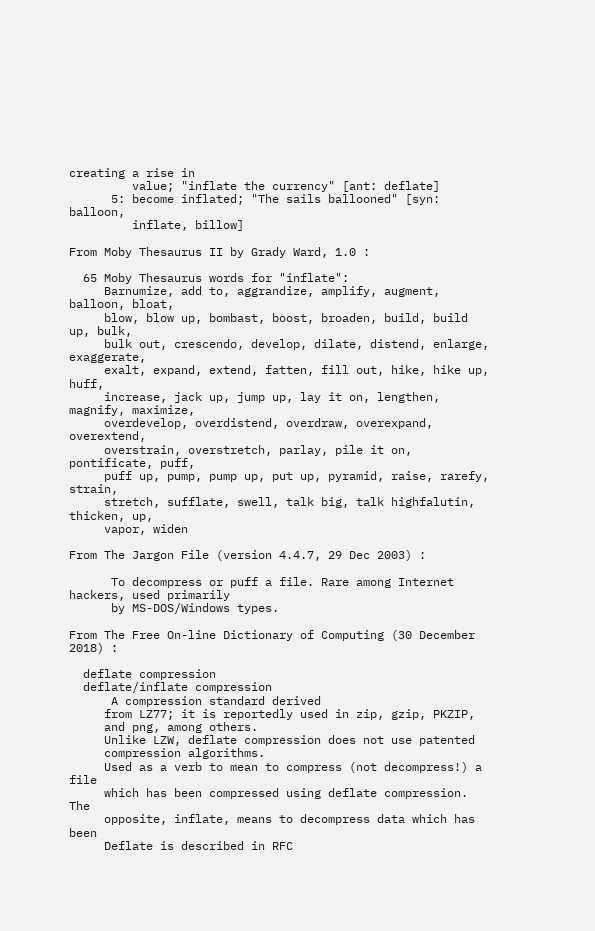creating a rise in
         value; "inflate the currency" [ant: deflate]
      5: become inflated; "The sails ballooned" [syn: balloon,
         inflate, billow]

From Moby Thesaurus II by Grady Ward, 1.0 :

  65 Moby Thesaurus words for "inflate":
     Barnumize, add to, aggrandize, amplify, augment, balloon, bloat,
     blow, blow up, bombast, boost, broaden, build, build up, bulk,
     bulk out, crescendo, develop, dilate, distend, enlarge, exaggerate,
     exalt, expand, extend, fatten, fill out, hike, hike up, huff,
     increase, jack up, jump up, lay it on, lengthen, magnify, maximize,
     overdevelop, overdistend, overdraw, overexpand, overextend,
     overstrain, overstretch, parlay, pile it on, pontificate, puff,
     puff up, pump, pump up, put up, pyramid, raise, rarefy, strain,
     stretch, sufflate, swell, talk big, talk highfalutin, thicken, up,
     vapor, widen

From The Jargon File (version 4.4.7, 29 Dec 2003) :

      To decompress or puff a file. Rare among Internet hackers, used primarily
      by MS-DOS/Windows types.

From The Free On-line Dictionary of Computing (30 December 2018) :

  deflate compression
  deflate/inflate compression
      A compression standard derived
     from LZ77; it is reportedly used in zip, gzip, PKZIP,
     and png, among others.
     Unlike LZW, deflate compression does not use patented
     compression algorithms.
     Used as a verb to mean to compress (not decompress!) a file
     which has been compressed using deflate compression.  The
     opposite, inflate, means to decompress data which has been
     Deflate is described in RFC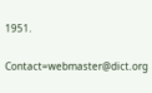1951.

Contact=webmaster@dict.org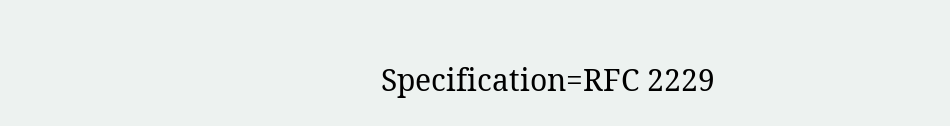Specification=RFC 2229